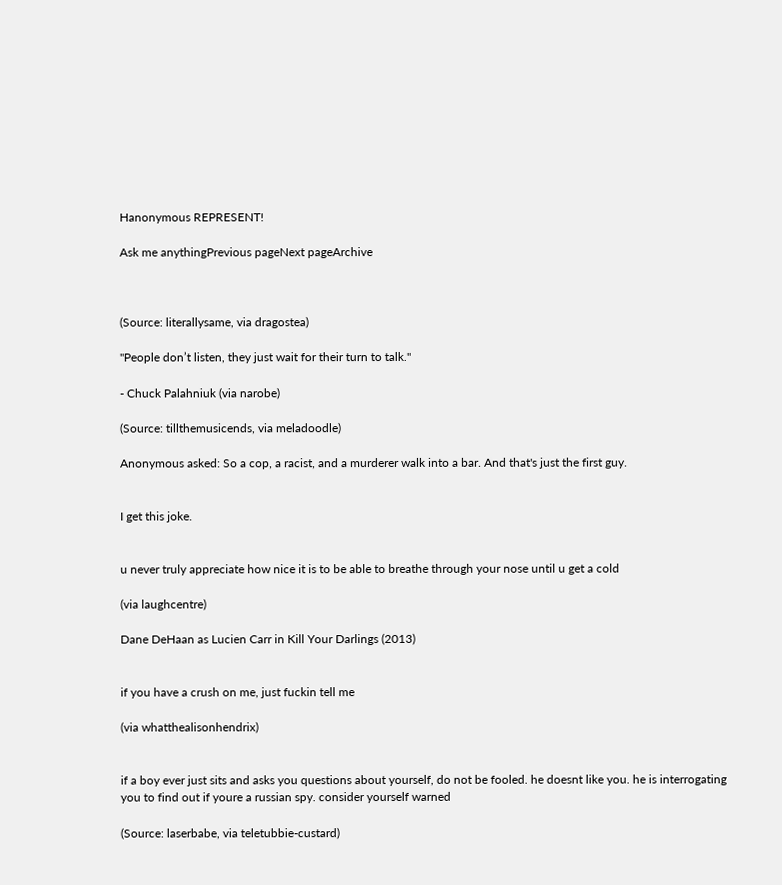Hanonymous REPRESENT!

Ask me anythingPrevious pageNext pageArchive



(Source: literallysame, via dragostea)

"People don’t listen, they just wait for their turn to talk."

- Chuck Palahniuk (via narobe)

(Source: tillthemusicends, via meladoodle)

Anonymous asked: So a cop, a racist, and a murderer walk into a bar. And that's just the first guy.


I get this joke.


u never truly appreciate how nice it is to be able to breathe through your nose until u get a cold

(via laughcentre)

Dane DeHaan as Lucien Carr in Kill Your Darlings (2013)


if you have a crush on me, just fuckin tell me

(via whatthealisonhendrix)


if a boy ever just sits and asks you questions about yourself, do not be fooled. he doesnt like you. he is interrogating you to find out if youre a russian spy. consider yourself warned

(Source: laserbabe, via teletubbie-custard)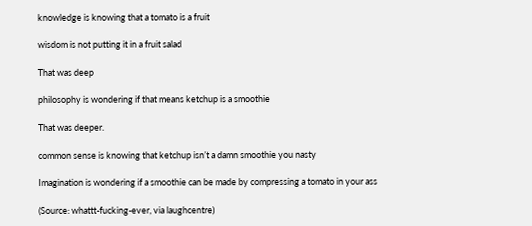knowledge is knowing that a tomato is a fruit

wisdom is not putting it in a fruit salad

That was deep

philosophy is wondering if that means ketchup is a smoothie

That was deeper.

common sense is knowing that ketchup isn’t a damn smoothie you nasty

Imagination is wondering if a smoothie can be made by compressing a tomato in your ass

(Source: whattt-fucking-ever, via laughcentre)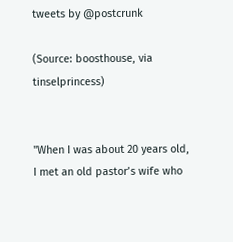tweets by @postcrunk

(Source: boosthouse, via tinselprincess)


"When I was about 20 years old, I met an old pastor’s wife who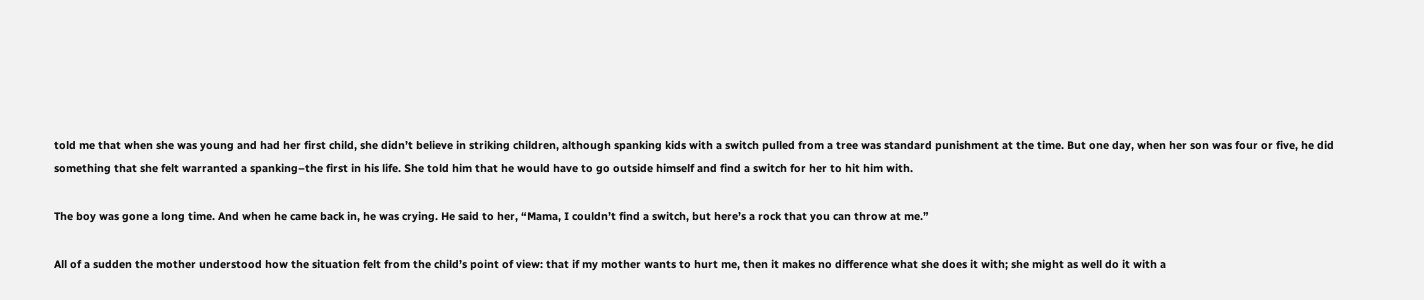told me that when she was young and had her first child, she didn’t believe in striking children, although spanking kids with a switch pulled from a tree was standard punishment at the time. But one day, when her son was four or five, he did something that she felt warranted a spanking–the first in his life. She told him that he would have to go outside himself and find a switch for her to hit him with.

The boy was gone a long time. And when he came back in, he was crying. He said to her, “Mama, I couldn’t find a switch, but here’s a rock that you can throw at me.”

All of a sudden the mother understood how the situation felt from the child’s point of view: that if my mother wants to hurt me, then it makes no difference what she does it with; she might as well do it with a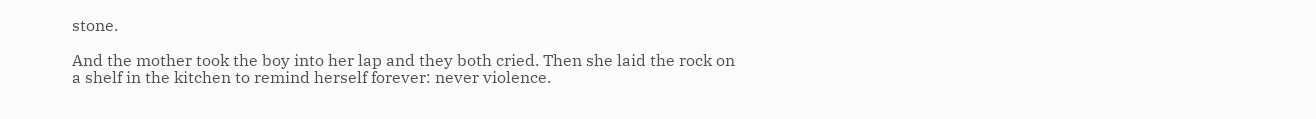stone.

And the mother took the boy into her lap and they both cried. Then she laid the rock on a shelf in the kitchen to remind herself forever: never violence.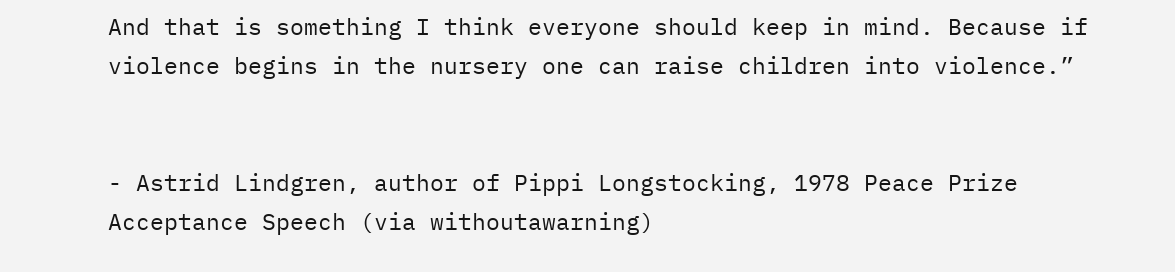And that is something I think everyone should keep in mind. Because if violence begins in the nursery one can raise children into violence.”


- Astrid Lindgren, author of Pippi Longstocking, 1978 Peace Prize Acceptance Speech (via withoutawarning)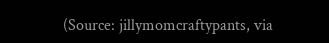(Source: jillymomcraftypants, via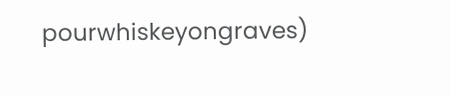pourwhiskeyongraves)